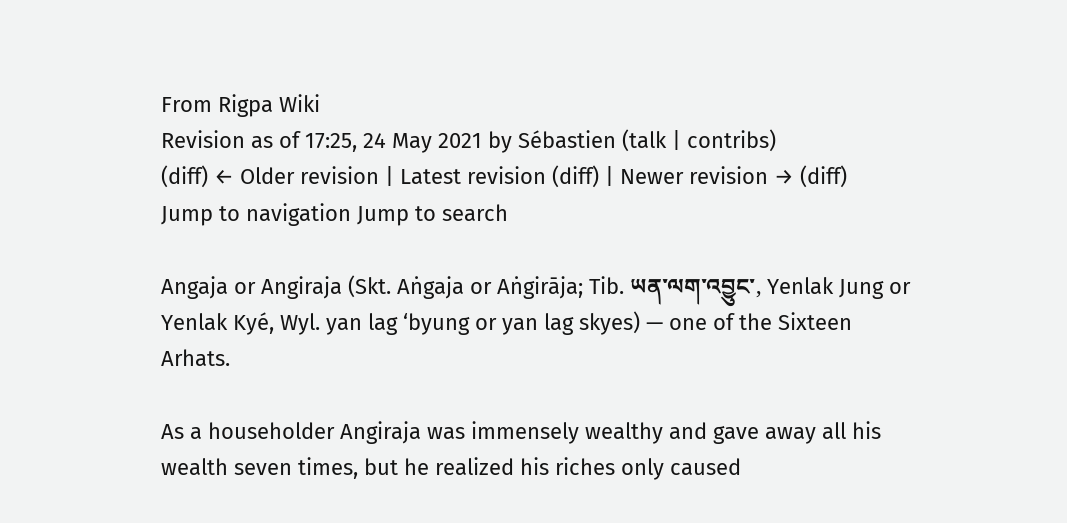From Rigpa Wiki
Revision as of 17:25, 24 May 2021 by Sébastien (talk | contribs)
(diff) ← Older revision | Latest revision (diff) | Newer revision → (diff)
Jump to navigation Jump to search

Angaja or Angiraja (Skt. Aṅgaja or Aṅgirāja; Tib. ཡན་ལག་འབྱུང་, Yenlak Jung or Yenlak Kyé, Wyl. yan lag ‘byung or yan lag skyes) — one of the Sixteen Arhats.

As a householder Angiraja was immensely wealthy and gave away all his wealth seven times, but he realized his riches only caused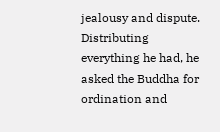jealousy and dispute. Distributing everything he had, he asked the Buddha for ordination and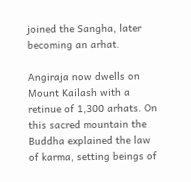joined the Sangha, later becoming an arhat.

Angiraja now dwells on Mount Kailash with a retinue of 1,300 arhats. On this sacred mountain the Buddha explained the law of karma, setting beings of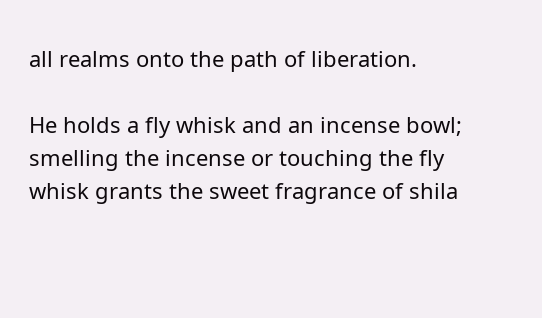all realms onto the path of liberation.

He holds a fly whisk and an incense bowl; smelling the incense or touching the fly whisk grants the sweet fragrance of shila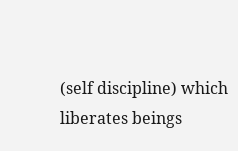(self discipline) which liberates beings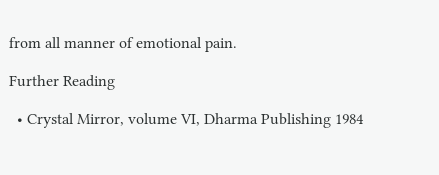from all manner of emotional pain.

Further Reading

  • Crystal Mirror, volume VI, Dharma Publishing 1984